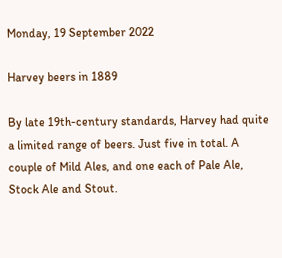Monday, 19 September 2022

Harvey beers in 1889

By late 19th-century standards, Harvey had quite a limited range of beers. Just five in total. A couple of Mild Ales, and one each of Pale Ale, Stock Ale and Stout.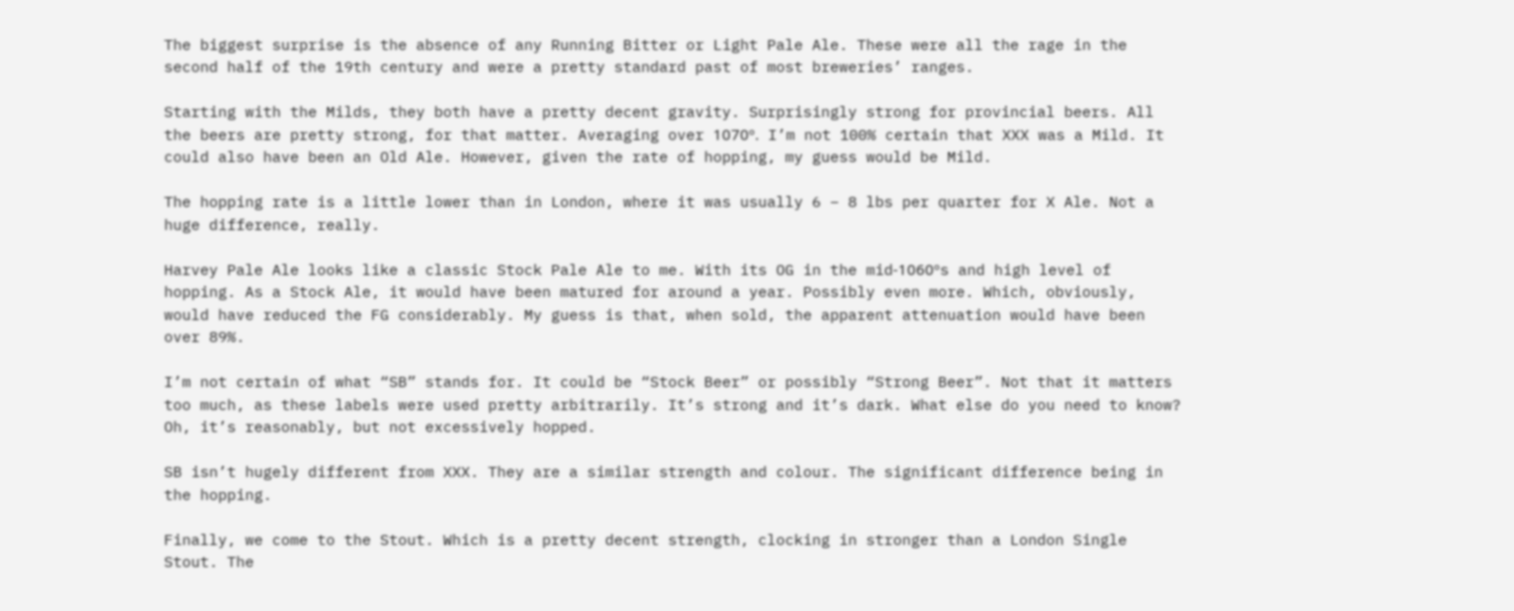The biggest surprise is the absence of any Running Bitter or Light Pale Ale. These were all the rage in the second half of the 19th century and were a pretty standard past of most breweries’ ranges.

Starting with the Milds, they both have a pretty decent gravity. Surprisingly strong for provincial beers. All the beers are pretty strong, for that matter. Averaging over 1070º. I’m not 100% certain that XXX was a Mild. It could also have been an Old Ale. However, given the rate of hopping, my guess would be Mild.

The hopping rate is a little lower than in London, where it was usually 6 – 8 lbs per quarter for X Ale. Not a huge difference, really.

Harvey Pale Ale looks like a classic Stock Pale Ale to me. With its OG in the mid-1060ºs and high level of hopping. As a Stock Ale, it would have been matured for around a year. Possibly even more. Which, obviously, would have reduced the FG considerably. My guess is that, when sold, the apparent attenuation would have been over 89%.

I’m not certain of what “SB” stands for. It could be “Stock Beer” or possibly “Strong Beer”. Not that it matters too much, as these labels were used pretty arbitrarily. It’s strong and it’s dark. What else do you need to know? Oh, it’s reasonably, but not excessively hopped.

SB isn’t hugely different from XXX. They are a similar strength and colour. The significant difference being in the hopping.

Finally, we come to the Stout. Which is a pretty decent strength, clocking in stronger than a London Single Stout. The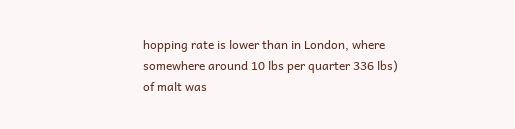hopping rate is lower than in London, where somewhere around 10 lbs per quarter 336 lbs)  of malt was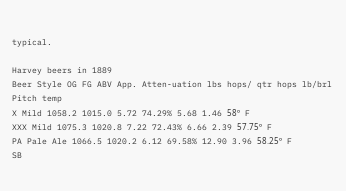typical.

Harvey beers in 1889
Beer Style OG FG ABV App. Atten-uation lbs hops/ qtr hops lb/brl Pitch temp
X Mild 1058.2 1015.0 5.72 74.29% 5.68 1.46 58º F
XXX Mild 1075.3 1020.8 7.22 72.43% 6.66 2.39 57.75º F
PA Pale Ale 1066.5 1020.2 6.12 69.58% 12.90 3.96 58.25º F
SB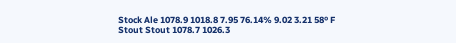Stock Ale 1078.9 1018.8 7.95 76.14% 9.02 3.21 58º F
Stout Stout 1078.7 1026.3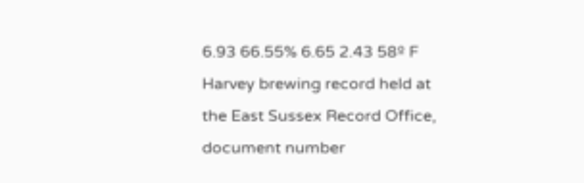6.93 66.55% 6.65 2.43 58º F
Harvey brewing record held at the East Sussex Record Office, document number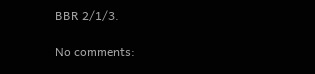BBR 2/1/3.

No comments: